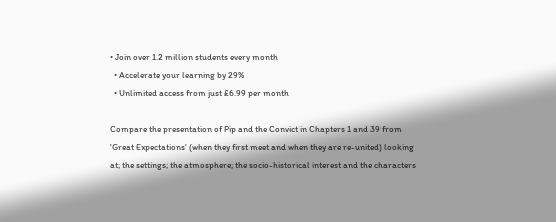• Join over 1.2 million students every month
  • Accelerate your learning by 29%
  • Unlimited access from just £6.99 per month

Compare the presentation of Pip and the Convict in Chapters 1 and 39 from 'Great Expectations' (when they first meet and when they are re-united) looking at; the settings; the atmosphere; the socio-historical interest and the characters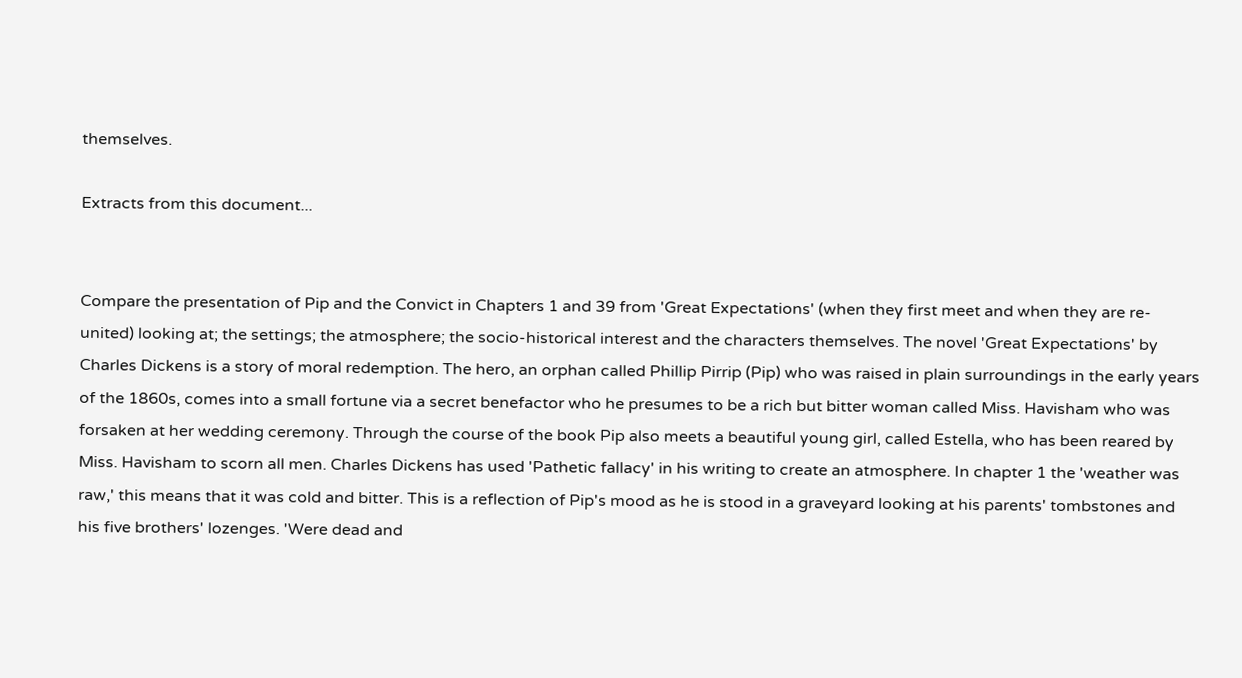themselves.

Extracts from this document...


Compare the presentation of Pip and the Convict in Chapters 1 and 39 from 'Great Expectations' (when they first meet and when they are re-united) looking at; the settings; the atmosphere; the socio-historical interest and the characters themselves. The novel 'Great Expectations' by Charles Dickens is a story of moral redemption. The hero, an orphan called Phillip Pirrip (Pip) who was raised in plain surroundings in the early years of the 1860s, comes into a small fortune via a secret benefactor who he presumes to be a rich but bitter woman called Miss. Havisham who was forsaken at her wedding ceremony. Through the course of the book Pip also meets a beautiful young girl, called Estella, who has been reared by Miss. Havisham to scorn all men. Charles Dickens has used 'Pathetic fallacy' in his writing to create an atmosphere. In chapter 1 the 'weather was raw,' this means that it was cold and bitter. This is a reflection of Pip's mood as he is stood in a graveyard looking at his parents' tombstones and his five brothers' lozenges. 'Were dead and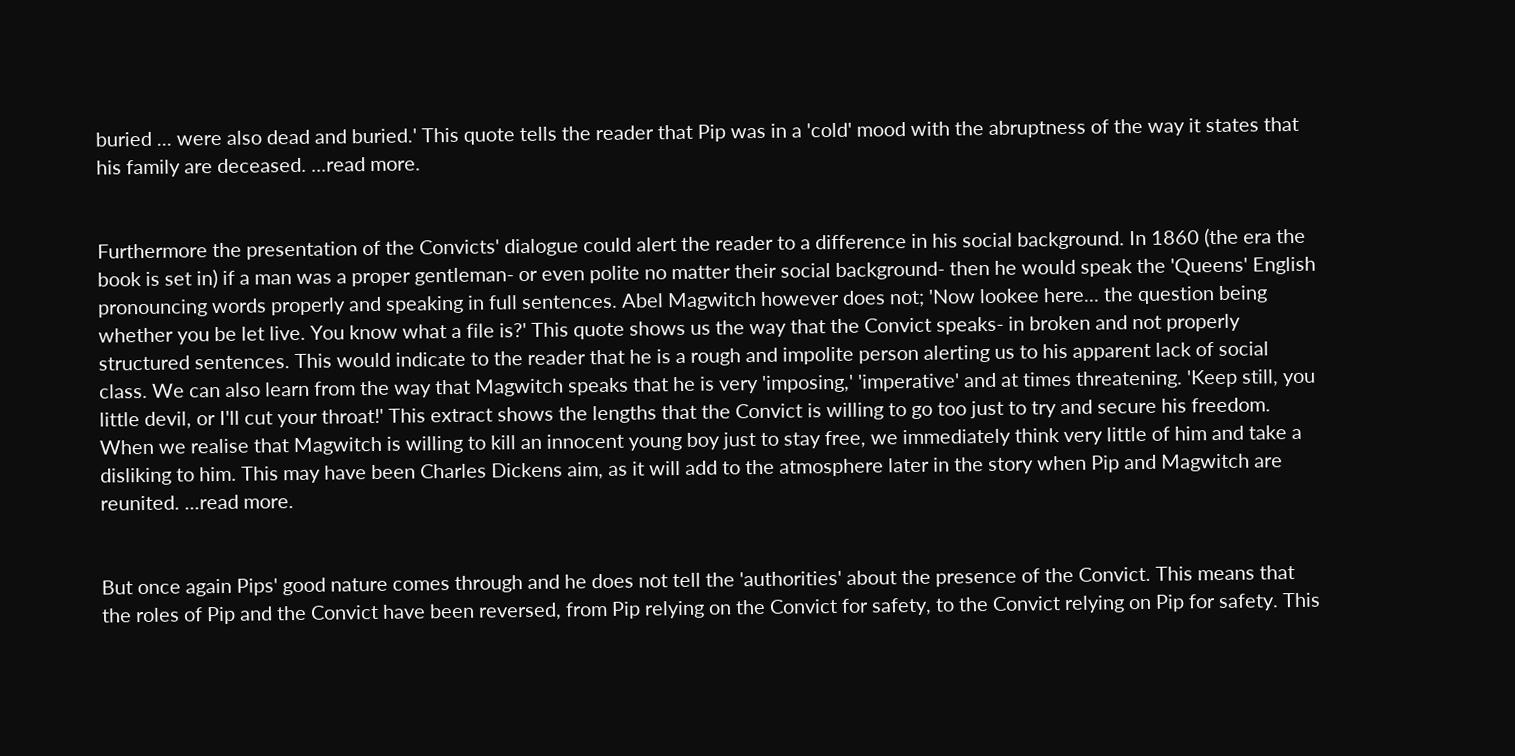buried ... were also dead and buried.' This quote tells the reader that Pip was in a 'cold' mood with the abruptness of the way it states that his family are deceased. ...read more.


Furthermore the presentation of the Convicts' dialogue could alert the reader to a difference in his social background. In 1860 (the era the book is set in) if a man was a proper gentleman- or even polite no matter their social background- then he would speak the 'Queens' English pronouncing words properly and speaking in full sentences. Abel Magwitch however does not; 'Now lookee here... the question being whether you be let live. You know what a file is?' This quote shows us the way that the Convict speaks- in broken and not properly structured sentences. This would indicate to the reader that he is a rough and impolite person alerting us to his apparent lack of social class. We can also learn from the way that Magwitch speaks that he is very 'imposing,' 'imperative' and at times threatening. 'Keep still, you little devil, or I'll cut your throat!' This extract shows the lengths that the Convict is willing to go too just to try and secure his freedom. When we realise that Magwitch is willing to kill an innocent young boy just to stay free, we immediately think very little of him and take a disliking to him. This may have been Charles Dickens aim, as it will add to the atmosphere later in the story when Pip and Magwitch are reunited. ...read more.


But once again Pips' good nature comes through and he does not tell the 'authorities' about the presence of the Convict. This means that the roles of Pip and the Convict have been reversed, from Pip relying on the Convict for safety, to the Convict relying on Pip for safety. This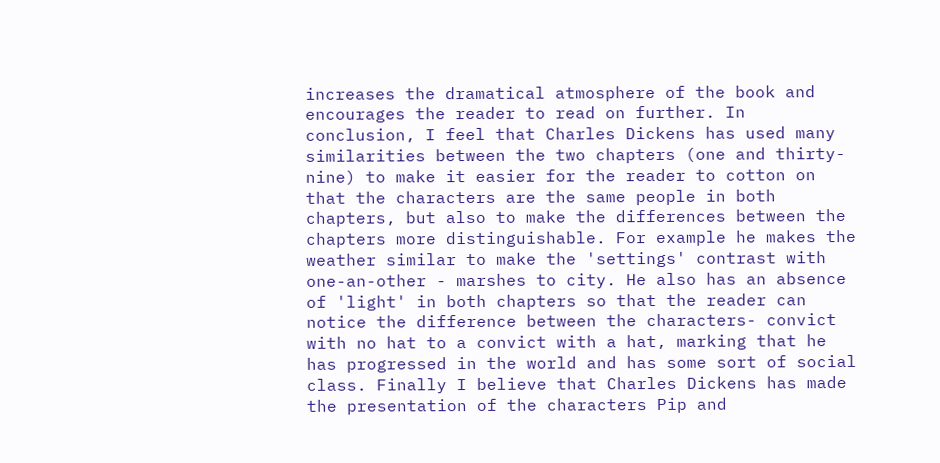increases the dramatical atmosphere of the book and encourages the reader to read on further. In conclusion, I feel that Charles Dickens has used many similarities between the two chapters (one and thirty-nine) to make it easier for the reader to cotton on that the characters are the same people in both chapters, but also to make the differences between the chapters more distinguishable. For example he makes the weather similar to make the 'settings' contrast with one-an-other - marshes to city. He also has an absence of 'light' in both chapters so that the reader can notice the difference between the characters- convict with no hat to a convict with a hat, marking that he has progressed in the world and has some sort of social class. Finally I believe that Charles Dickens has made the presentation of the characters Pip and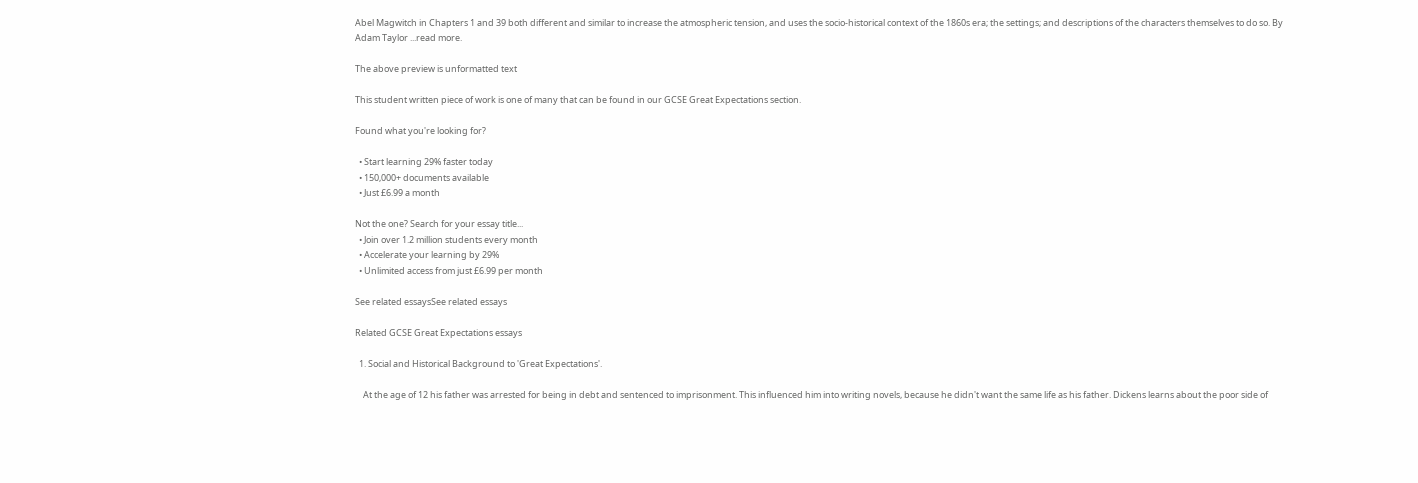Abel Magwitch in Chapters 1 and 39 both different and similar to increase the atmospheric tension, and uses the socio-historical context of the 1860s era; the settings; and descriptions of the characters themselves to do so. By Adam Taylor ...read more.

The above preview is unformatted text

This student written piece of work is one of many that can be found in our GCSE Great Expectations section.

Found what you're looking for?

  • Start learning 29% faster today
  • 150,000+ documents available
  • Just £6.99 a month

Not the one? Search for your essay title...
  • Join over 1.2 million students every month
  • Accelerate your learning by 29%
  • Unlimited access from just £6.99 per month

See related essaysSee related essays

Related GCSE Great Expectations essays

  1. Social and Historical Background to 'Great Expectations'.

    At the age of 12 his father was arrested for being in debt and sentenced to imprisonment. This influenced him into writing novels, because he didn't want the same life as his father. Dickens learns about the poor side of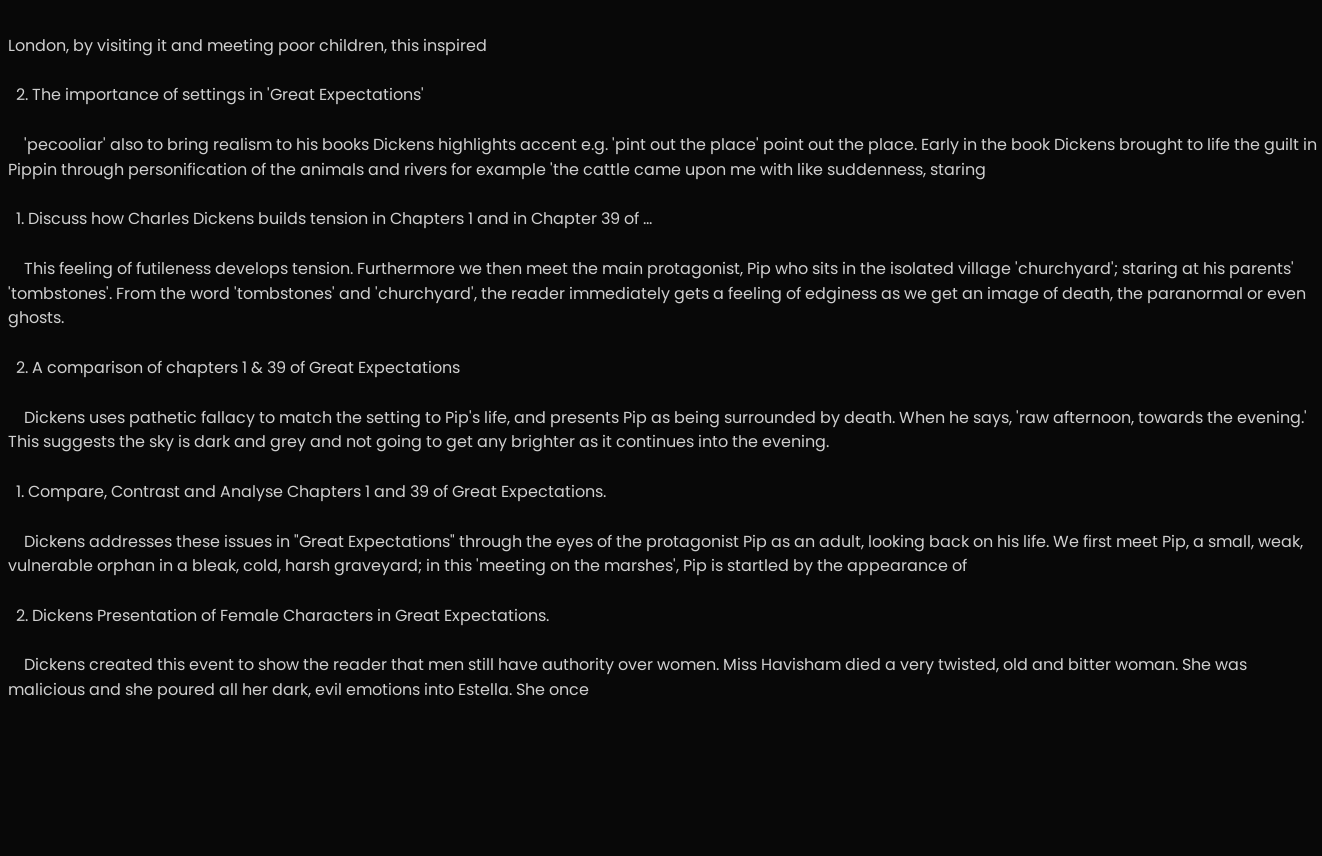London, by visiting it and meeting poor children, this inspired

  2. The importance of settings in 'Great Expectations'

    'pecooliar' also to bring realism to his books Dickens highlights accent e.g. 'pint out the place' point out the place. Early in the book Dickens brought to life the guilt in Pippin through personification of the animals and rivers for example 'the cattle came upon me with like suddenness, staring

  1. Discuss how Charles Dickens builds tension in Chapters 1 and in Chapter 39 of ...

    This feeling of futileness develops tension. Furthermore we then meet the main protagonist, Pip who sits in the isolated village 'churchyard'; staring at his parents' 'tombstones'. From the word 'tombstones' and 'churchyard', the reader immediately gets a feeling of edginess as we get an image of death, the paranormal or even ghosts.

  2. A comparison of chapters 1 & 39 of Great Expectations

    Dickens uses pathetic fallacy to match the setting to Pip's life, and presents Pip as being surrounded by death. When he says, 'raw afternoon, towards the evening.' This suggests the sky is dark and grey and not going to get any brighter as it continues into the evening.

  1. Compare, Contrast and Analyse Chapters 1 and 39 of Great Expectations.

    Dickens addresses these issues in "Great Expectations" through the eyes of the protagonist Pip as an adult, looking back on his life. We first meet Pip, a small, weak, vulnerable orphan in a bleak, cold, harsh graveyard; in this 'meeting on the marshes', Pip is startled by the appearance of

  2. Dickens Presentation of Female Characters in Great Expectations.

    Dickens created this event to show the reader that men still have authority over women. Miss Havisham died a very twisted, old and bitter woman. She was malicious and she poured all her dark, evil emotions into Estella. She once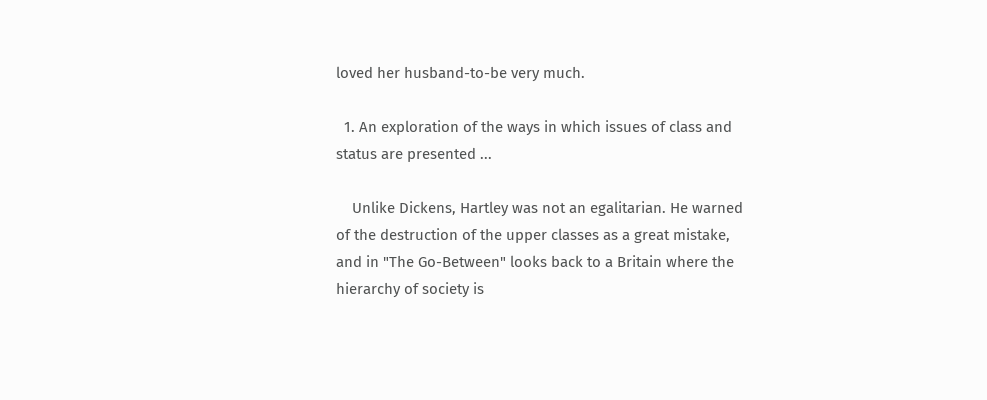loved her husband-to-be very much.

  1. An exploration of the ways in which issues of class and status are presented ...

    Unlike Dickens, Hartley was not an egalitarian. He warned of the destruction of the upper classes as a great mistake, and in "The Go-Between" looks back to a Britain where the hierarchy of society is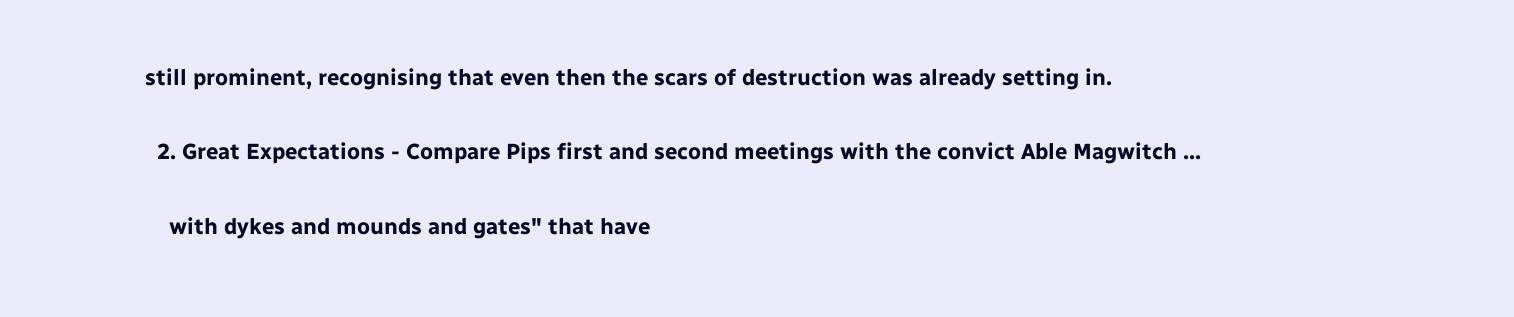still prominent, recognising that even then the scars of destruction was already setting in.

  2. Great Expectations - Compare Pips first and second meetings with the convict Able Magwitch ...

    with dykes and mounds and gates" that have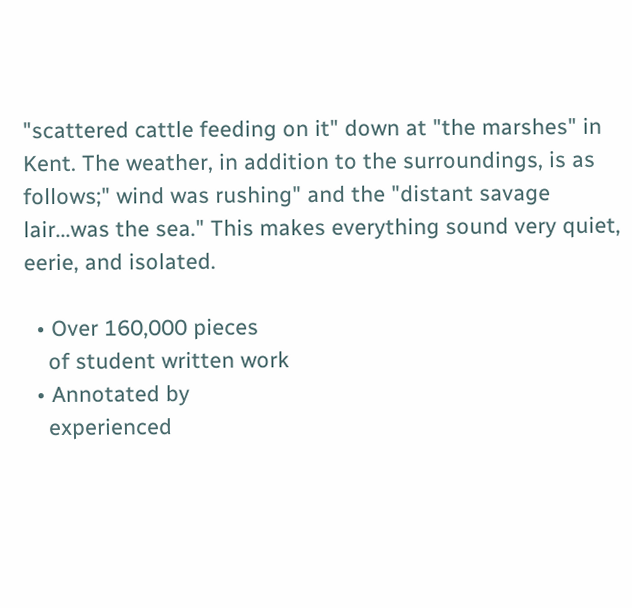"scattered cattle feeding on it" down at "the marshes" in Kent. The weather, in addition to the surroundings, is as follows;" wind was rushing" and the "distant savage lair...was the sea." This makes everything sound very quiet, eerie, and isolated.

  • Over 160,000 pieces
    of student written work
  • Annotated by
    experienced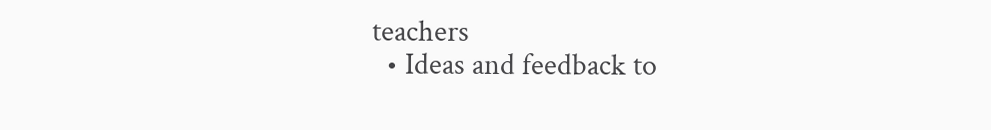teachers
  • Ideas and feedback to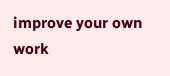improve your own work